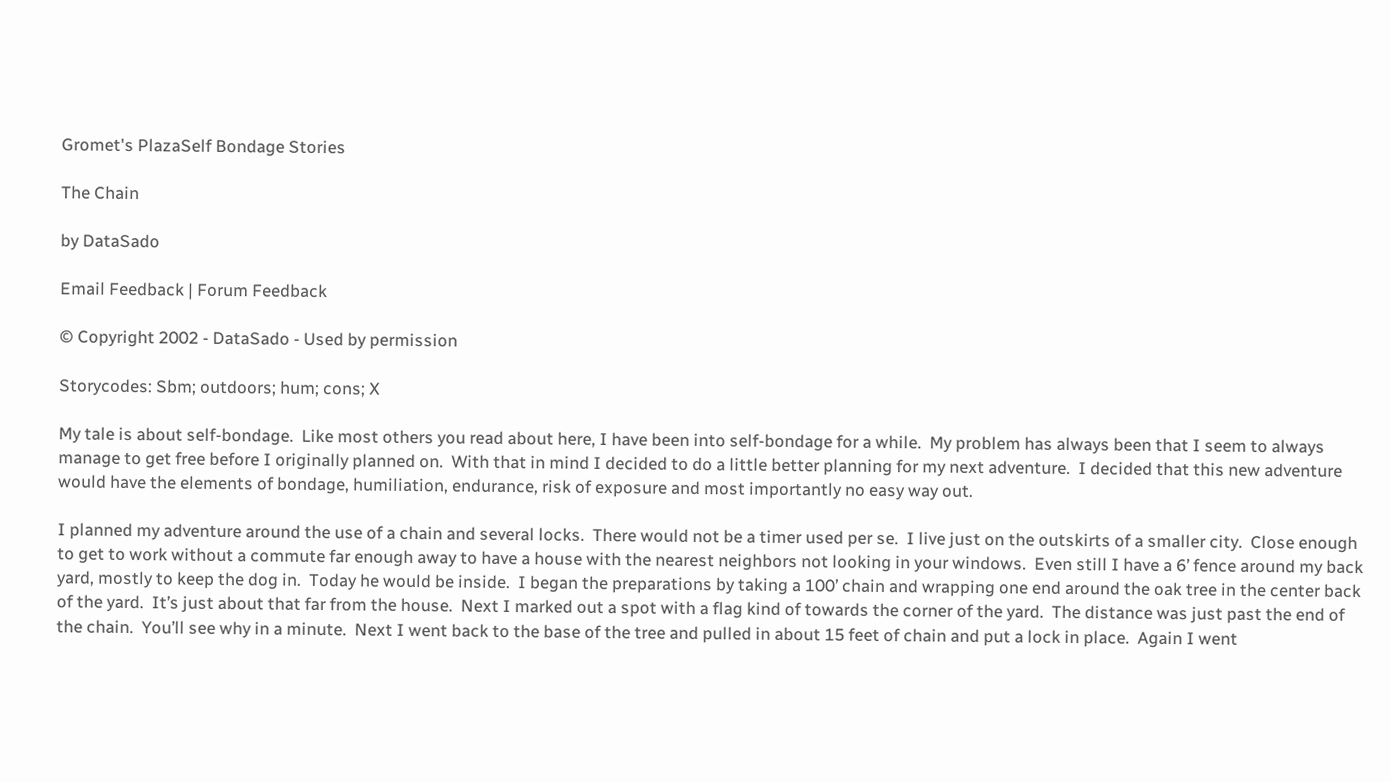Gromet's PlazaSelf Bondage Stories

The Chain

by DataSado

Email Feedback | Forum Feedback

© Copyright 2002 - DataSado - Used by permission

Storycodes: Sbm; outdoors; hum; cons; X

My tale is about self-bondage.  Like most others you read about here, I have been into self-bondage for a while.  My problem has always been that I seem to always manage to get free before I originally planned on.  With that in mind I decided to do a little better planning for my next adventure.  I decided that this new adventure would have the elements of bondage, humiliation, endurance, risk of exposure and most importantly no easy way out.

I planned my adventure around the use of a chain and several locks.  There would not be a timer used per se.  I live just on the outskirts of a smaller city.  Close enough to get to work without a commute far enough away to have a house with the nearest neighbors not looking in your windows.  Even still I have a 6’ fence around my back yard, mostly to keep the dog in.  Today he would be inside.  I began the preparations by taking a 100’ chain and wrapping one end around the oak tree in the center back of the yard.  It’s just about that far from the house.  Next I marked out a spot with a flag kind of towards the corner of the yard.  The distance was just past the end of the chain.  You’ll see why in a minute.  Next I went back to the base of the tree and pulled in about 15 feet of chain and put a lock in place.  Again I went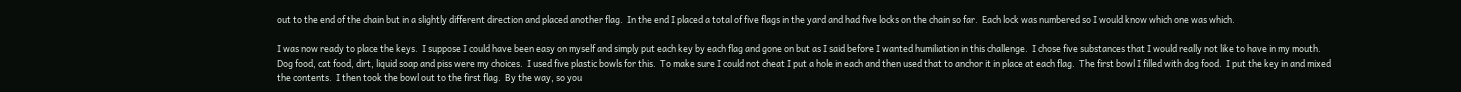out to the end of the chain but in a slightly different direction and placed another flag.  In the end I placed a total of five flags in the yard and had five locks on the chain so far.  Each lock was numbered so I would know which one was which.

I was now ready to place the keys.  I suppose I could have been easy on myself and simply put each key by each flag and gone on but as I said before I wanted humiliation in this challenge.  I chose five substances that I would really not like to have in my mouth.  Dog food, cat food, dirt, liquid soap and piss were my choices.  I used five plastic bowls for this.  To make sure I could not cheat I put a hole in each and then used that to anchor it in place at each flag.  The first bowl I filled with dog food.  I put the key in and mixed the contents.  I then took the bowl out to the first flag.  By the way, so you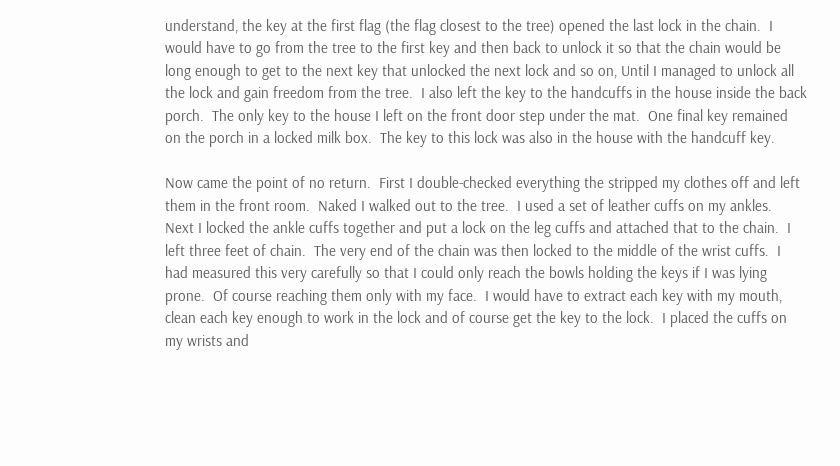understand, the key at the first flag (the flag closest to the tree) opened the last lock in the chain.  I would have to go from the tree to the first key and then back to unlock it so that the chain would be long enough to get to the next key that unlocked the next lock and so on, Until I managed to unlock all the lock and gain freedom from the tree.  I also left the key to the handcuffs in the house inside the back porch.  The only key to the house I left on the front door step under the mat.  One final key remained on the porch in a locked milk box.  The key to this lock was also in the house with the handcuff key.

Now came the point of no return.  First I double-checked everything the stripped my clothes off and left them in the front room.  Naked I walked out to the tree.  I used a set of leather cuffs on my ankles.  Next I locked the ankle cuffs together and put a lock on the leg cuffs and attached that to the chain.  I left three feet of chain.  The very end of the chain was then locked to the middle of the wrist cuffs.  I had measured this very carefully so that I could only reach the bowls holding the keys if I was lying prone.  Of course reaching them only with my face.  I would have to extract each key with my mouth, clean each key enough to work in the lock and of course get the key to the lock.  I placed the cuffs on my wrists and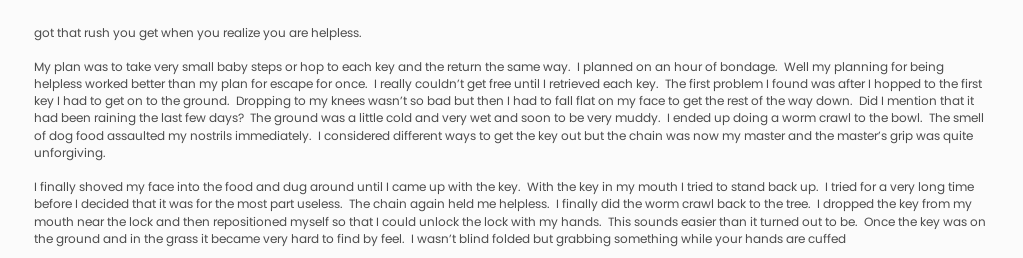got that rush you get when you realize you are helpless.

My plan was to take very small baby steps or hop to each key and the return the same way.  I planned on an hour of bondage.  Well my planning for being helpless worked better than my plan for escape for once.  I really couldn’t get free until I retrieved each key.  The first problem I found was after I hopped to the first key I had to get on to the ground.  Dropping to my knees wasn’t so bad but then I had to fall flat on my face to get the rest of the way down.  Did I mention that it had been raining the last few days?  The ground was a little cold and very wet and soon to be very muddy.  I ended up doing a worm crawl to the bowl.  The smell of dog food assaulted my nostrils immediately.  I considered different ways to get the key out but the chain was now my master and the master’s grip was quite unforgiving.

I finally shoved my face into the food and dug around until I came up with the key.  With the key in my mouth I tried to stand back up.  I tried for a very long time before I decided that it was for the most part useless.  The chain again held me helpless.  I finally did the worm crawl back to the tree.  I dropped the key from my mouth near the lock and then repositioned myself so that I could unlock the lock with my hands.  This sounds easier than it turned out to be.  Once the key was on the ground and in the grass it became very hard to find by feel.  I wasn’t blind folded but grabbing something while your hands are cuffed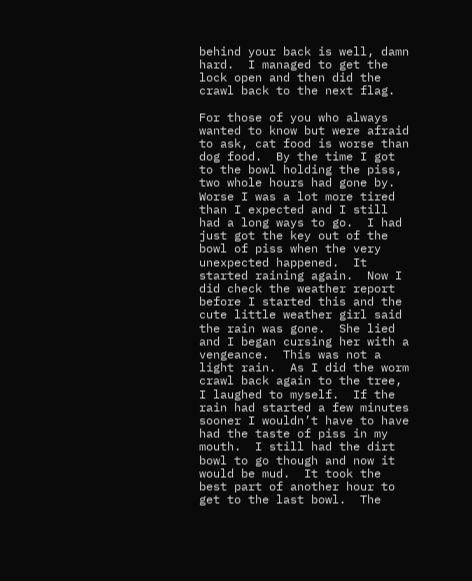behind your back is well, damn hard.  I managed to get the lock open and then did the crawl back to the next flag.

For those of you who always wanted to know but were afraid to ask, cat food is worse than dog food.  By the time I got to the bowl holding the piss, two whole hours had gone by.  Worse I was a lot more tired than I expected and I still had a long ways to go.  I had just got the key out of the bowl of piss when the very unexpected happened.  It started raining again.  Now I did check the weather report before I started this and the cute little weather girl said the rain was gone.  She lied and I began cursing her with a vengeance.  This was not a light rain.  As I did the worm crawl back again to the tree, I laughed to myself.  If the rain had started a few minutes sooner I wouldn’t have to have had the taste of piss in my mouth.  I still had the dirt bowl to go though and now it would be mud.  It took the best part of another hour to get to the last bowl.  The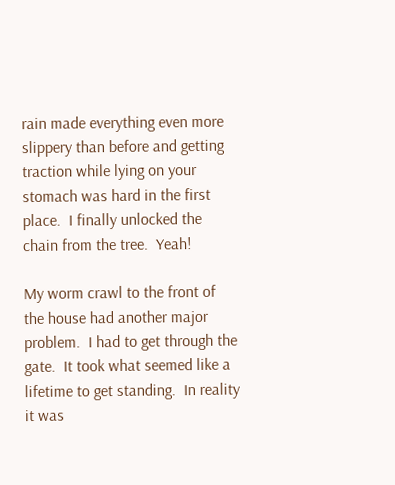rain made everything even more slippery than before and getting traction while lying on your stomach was hard in the first place.  I finally unlocked the chain from the tree.  Yeah!

My worm crawl to the front of the house had another major problem.  I had to get through the gate.  It took what seemed like a lifetime to get standing.  In reality it was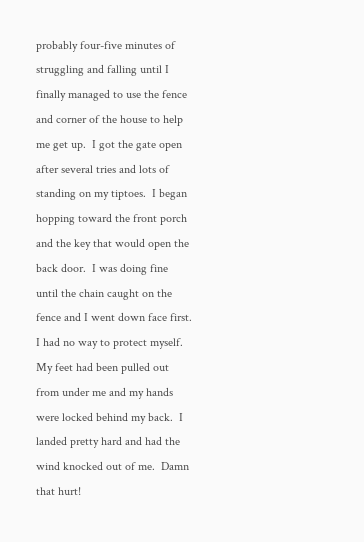probably four-five minutes of struggling and falling until I finally managed to use the fence and corner of the house to help me get up.  I got the gate open after several tries and lots of standing on my tiptoes.  I began hopping toward the front porch and the key that would open the back door.  I was doing fine until the chain caught on the fence and I went down face first.  I had no way to protect myself.  My feet had been pulled out from under me and my hands were locked behind my back.  I landed pretty hard and had the wind knocked out of me.  Damn that hurt!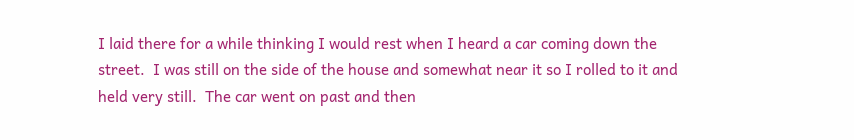I laid there for a while thinking I would rest when I heard a car coming down the street.  I was still on the side of the house and somewhat near it so I rolled to it and held very still.  The car went on past and then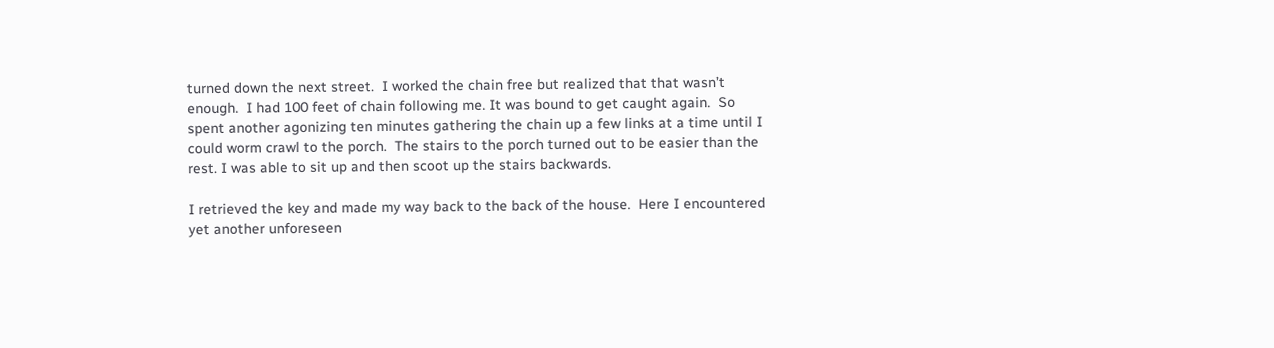turned down the next street.  I worked the chain free but realized that that wasn’t enough.  I had 100 feet of chain following me. It was bound to get caught again.  So spent another agonizing ten minutes gathering the chain up a few links at a time until I could worm crawl to the porch.  The stairs to the porch turned out to be easier than the rest. I was able to sit up and then scoot up the stairs backwards.

I retrieved the key and made my way back to the back of the house.  Here I encountered yet another unforeseen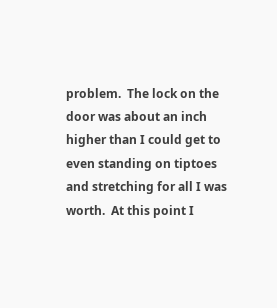problem.  The lock on the door was about an inch higher than I could get to even standing on tiptoes and stretching for all I was worth.  At this point I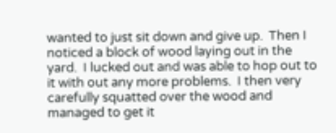wanted to just sit down and give up.  Then I noticed a block of wood laying out in the yard.  I lucked out and was able to hop out to it with out any more problems.  I then very carefully squatted over the wood and managed to get it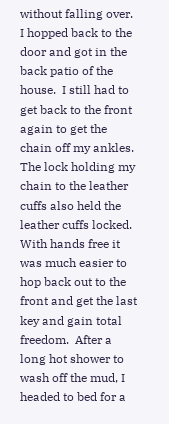without falling over.  I hopped back to the door and got in the back patio of the house.  I still had to get back to the front again to get the chain off my ankles.  The lock holding my chain to the leather cuffs also held the leather cuffs locked.  With hands free it was much easier to hop back out to the front and get the last key and gain total freedom.  After a long hot shower to wash off the mud, I headed to bed for a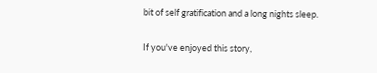bit of self gratification and a long nights sleep.


If you've enjoyed this story,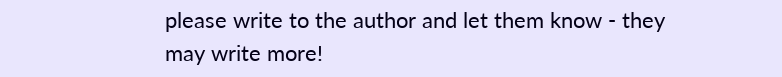please write to the author and let them know - they may write more!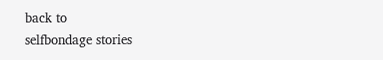back to
selfbondage stories